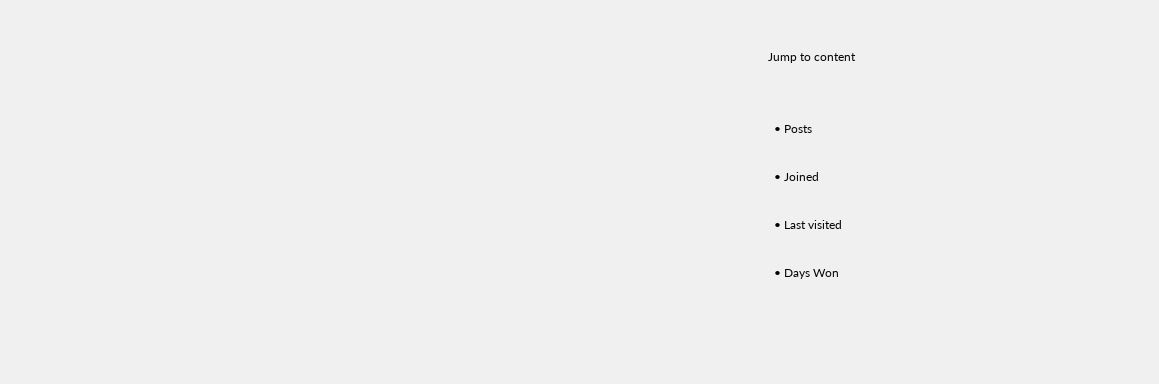Jump to content


  • Posts

  • Joined

  • Last visited

  • Days Won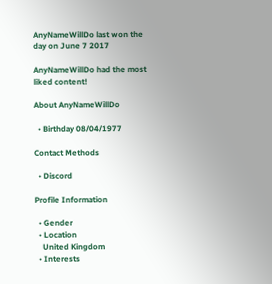AnyNameWillDo last won the day on June 7 2017

AnyNameWillDo had the most liked content!

About AnyNameWillDo

  • Birthday 08/04/1977

Contact Methods

  • Discord

Profile Information

  • Gender
  • Location
    United Kingdom
  • Interests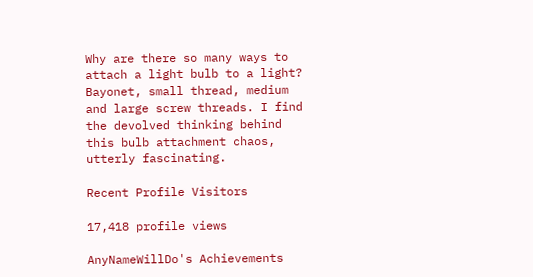Why are there so many ways to attach a light bulb to a light? Bayonet, small thread, medium and large screw threads. I find the devolved thinking behind this bulb attachment chaos, utterly fascinating.

Recent Profile Visitors

17,418 profile views

AnyNameWillDo's Achievements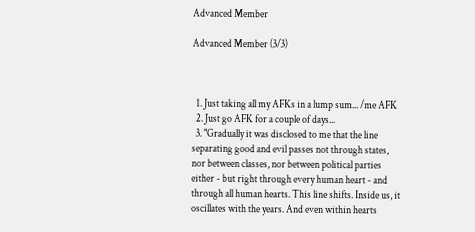Advanced Member

Advanced Member (3/3)



  1. Just taking all my AFKs in a lump sum... /me AFK
  2. Just go AFK for a couple of days...
  3. "Gradually it was disclosed to me that the line separating good and evil passes not through states, nor between classes, nor between political parties either - but right through every human heart - and through all human hearts. This line shifts. Inside us, it oscillates with the years. And even within hearts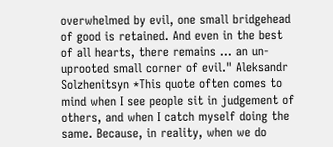overwhelmed by evil, one small bridgehead of good is retained. And even in the best of all hearts, there remains ... an un-uprooted small corner of evil." Aleksandr Solzhenitsyn *This quote often comes to mind when I see people sit in judgement of others, and when I catch myself doing the same. Because, in reality, when we do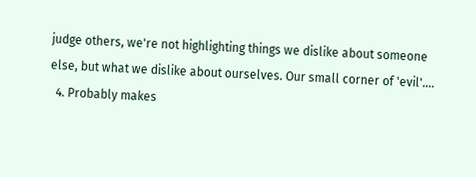judge others, we're not highlighting things we dislike about someone else, but what we dislike about ourselves. Our small corner of 'evil'....
  4. Probably makes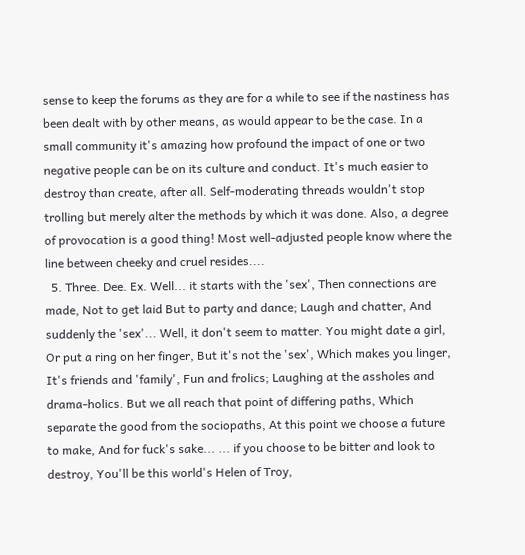sense to keep the forums as they are for a while to see if the nastiness has been dealt with by other means, as would appear to be the case. In a small community it's amazing how profound the impact of one or two negative people can be on its culture and conduct. It's much easier to destroy than create, after all. Self-moderating threads wouldn't stop trolling but merely alter the methods by which it was done. Also, a degree of provocation is a good thing! Most well-adjusted people know where the line between cheeky and cruel resides....
  5. Three. Dee. Ex. Well... it starts with the 'sex', Then connections are made, Not to get laid But to party and dance; Laugh and chatter, And suddenly the 'sex'... Well, it don't seem to matter. You might date a girl, Or put a ring on her finger, But it's not the 'sex', Which makes you linger, It's friends and 'family', Fun and frolics; Laughing at the assholes and drama-holics. But we all reach that point of differing paths, Which separate the good from the sociopaths, At this point we choose a future to make, And for fuck's sake... ... if you choose to be bitter and look to destroy, You'll be this world's Helen of Troy,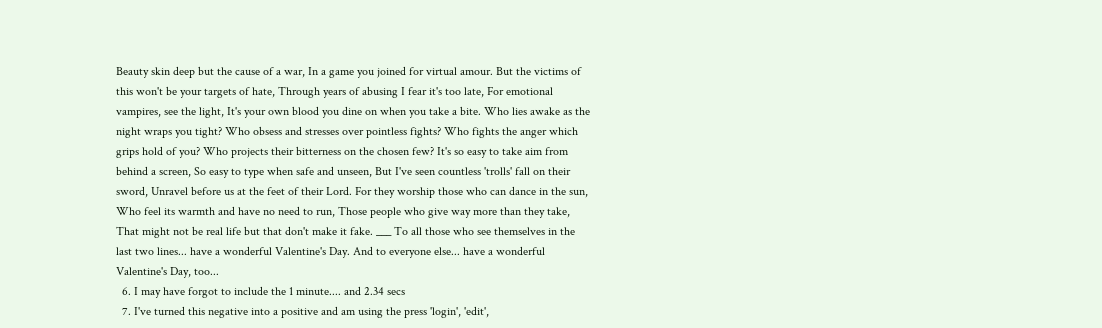Beauty skin deep but the cause of a war, In a game you joined for virtual amour. But the victims of this won't be your targets of hate, Through years of abusing I fear it's too late, For emotional vampires, see the light, It's your own blood you dine on when you take a bite. Who lies awake as the night wraps you tight? Who obsess and stresses over pointless fights? Who fights the anger which grips hold of you? Who projects their bitterness on the chosen few? It's so easy to take aim from behind a screen, So easy to type when safe and unseen, But I've seen countless 'trolls' fall on their sword, Unravel before us at the feet of their Lord. For they worship those who can dance in the sun, Who feel its warmth and have no need to run, Those people who give way more than they take, That might not be real life but that don't make it fake. ___ To all those who see themselves in the last two lines... have a wonderful Valentine's Day. And to everyone else... have a wonderful Valentine's Day, too...
  6. I may have forgot to include the 1 minute.... and 2.34 secs
  7. I've turned this negative into a positive and am using the press 'login', 'edit',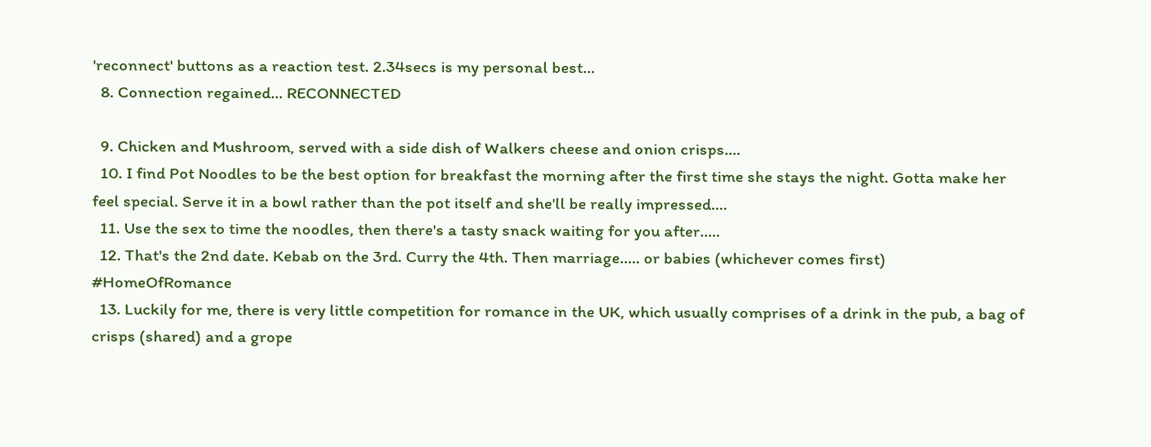'reconnect' buttons as a reaction test. 2.34secs is my personal best...
  8. Connection regained... RECONNECTED

  9. Chicken and Mushroom, served with a side dish of Walkers cheese and onion crisps....
  10. I find Pot Noodles to be the best option for breakfast the morning after the first time she stays the night. Gotta make her feel special. Serve it in a bowl rather than the pot itself and she'll be really impressed....
  11. Use the sex to time the noodles, then there's a tasty snack waiting for you after.....
  12. That's the 2nd date. Kebab on the 3rd. Curry the 4th. Then marriage..... or babies (whichever comes first) #HomeOfRomance
  13. Luckily for me, there is very little competition for romance in the UK, which usually comprises of a drink in the pub, a bag of crisps (shared) and a grope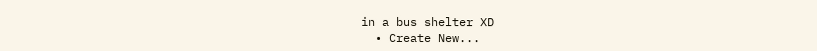in a bus shelter XD
  • Create New...